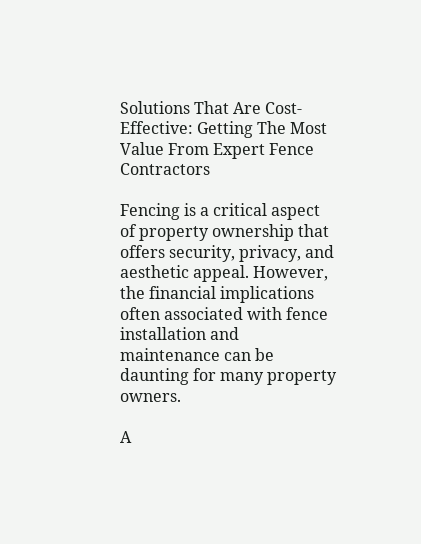Solutions That Are Cost-Effective: Getting The Most Value From Expert Fence Contractors

Fencing is a critical aspect of property ownership that offers security, privacy, and aesthetic appeal. However, the financial implications often associated with fence installation and maintenance can be daunting for many property owners.

A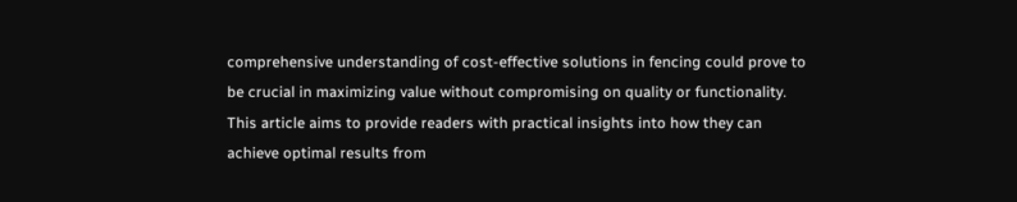comprehensive understanding of cost-effective solutions in fencing could prove to be crucial in maximizing value without compromising on quality or functionality. This article aims to provide readers with practical insights into how they can achieve optimal results from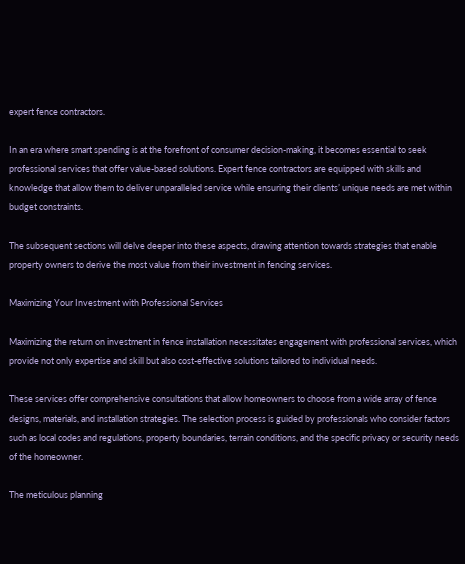expert fence contractors.

In an era where smart spending is at the forefront of consumer decision-making, it becomes essential to seek professional services that offer value-based solutions. Expert fence contractors are equipped with skills and knowledge that allow them to deliver unparalleled service while ensuring their clients’ unique needs are met within budget constraints.

The subsequent sections will delve deeper into these aspects, drawing attention towards strategies that enable property owners to derive the most value from their investment in fencing services.

Maximizing Your Investment with Professional Services

Maximizing the return on investment in fence installation necessitates engagement with professional services, which provide not only expertise and skill but also cost-effective solutions tailored to individual needs.

These services offer comprehensive consultations that allow homeowners to choose from a wide array of fence designs, materials, and installation strategies. The selection process is guided by professionals who consider factors such as local codes and regulations, property boundaries, terrain conditions, and the specific privacy or security needs of the homeowner.

The meticulous planning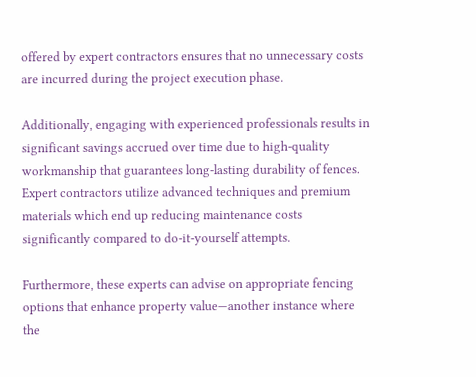offered by expert contractors ensures that no unnecessary costs are incurred during the project execution phase.

Additionally, engaging with experienced professionals results in significant savings accrued over time due to high-quality workmanship that guarantees long-lasting durability of fences. Expert contractors utilize advanced techniques and premium materials which end up reducing maintenance costs significantly compared to do-it-yourself attempts.

Furthermore, these experts can advise on appropriate fencing options that enhance property value—another instance where the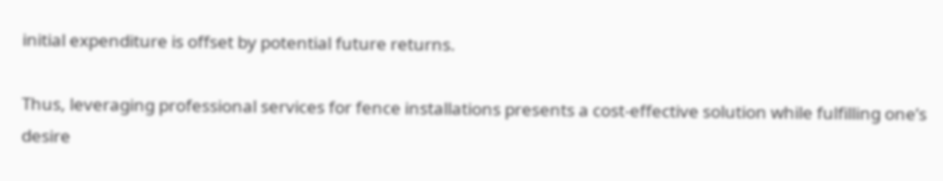initial expenditure is offset by potential future returns.

Thus, leveraging professional services for fence installations presents a cost-effective solution while fulfilling one’s desire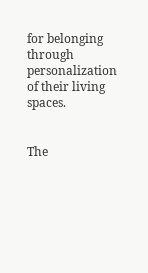for belonging through personalization of their living spaces.


The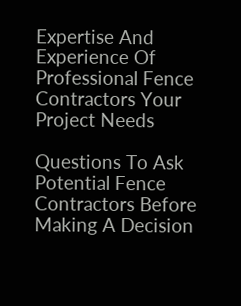Expertise And Experience Of Professional Fence Contractors Your Project Needs

Questions To Ask Potential Fence Contractors Before Making A Decision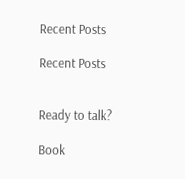Recent Posts

Recent Posts


Ready to talk?

Book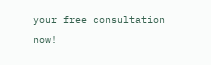your free consultation now!